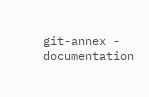git-annex - documentation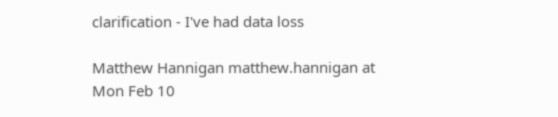clarification - I've had data loss

Matthew Hannigan matthew.hannigan at
Mon Feb 10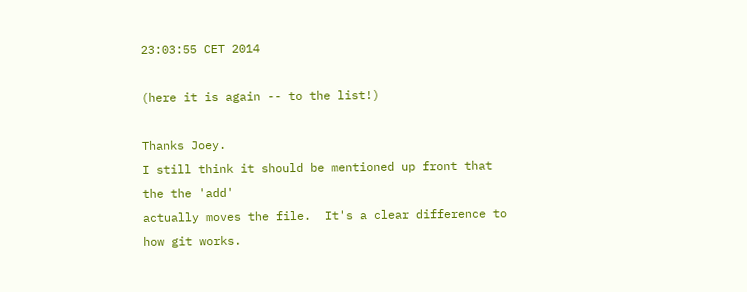23:03:55 CET 2014

(here it is again -- to the list!)

Thanks Joey.
I still think it should be mentioned up front that the the 'add'
actually moves the file.  It's a clear difference to how git works.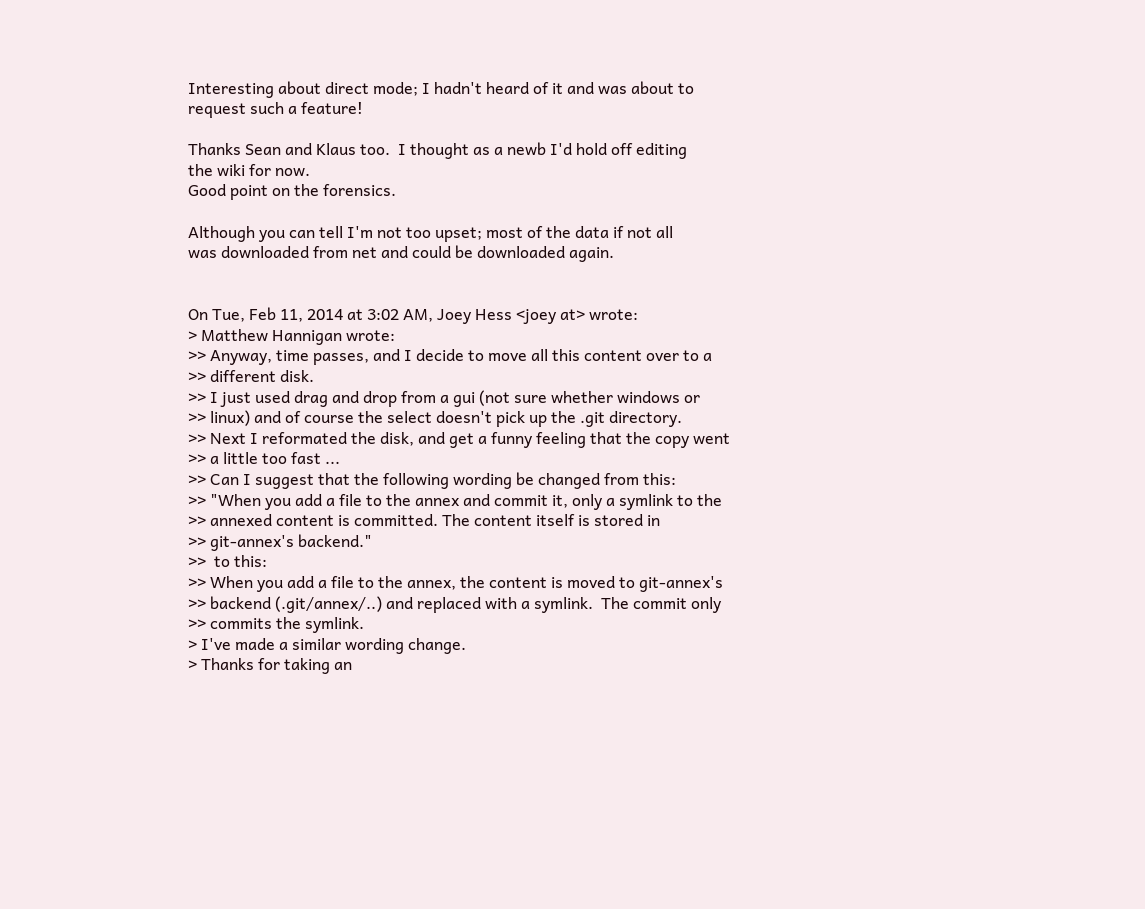Interesting about direct mode; I hadn't heard of it and was about to
request such a feature!

Thanks Sean and Klaus too.  I thought as a newb I'd hold off editing
the wiki for now.
Good point on the forensics.

Although you can tell I'm not too upset; most of the data if not all
was downloaded from net and could be downloaded again.


On Tue, Feb 11, 2014 at 3:02 AM, Joey Hess <joey at> wrote:
> Matthew Hannigan wrote:
>> Anyway, time passes, and I decide to move all this content over to a
>> different disk.
>> I just used drag and drop from a gui (not sure whether windows or
>> linux) and of course the select doesn't pick up the .git directory.
>> Next I reformated the disk, and get a funny feeling that the copy went
>> a little too fast ...
>> Can I suggest that the following wording be changed from this:
>> "When you add a file to the annex and commit it, only a symlink to the
>> annexed content is committed. The content itself is stored in
>> git-annex's backend."
>>  to this:
>> When you add a file to the annex, the content is moved to git-annex's
>> backend (.git/annex/..) and replaced with a symlink.  The commit only
>> commits the symlink.
> I've made a similar wording change.
> Thanks for taking an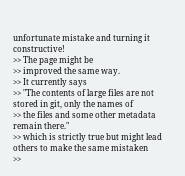unfortunate mistake and turning it constructive!
>> The page might be
>> improved the same way.
>> It currently says
>> "The contents of large files are not stored in git, only the names of
>> the files and some other metadata remain there."
>> which is strictly true but might lead others to make the same mistaken
>>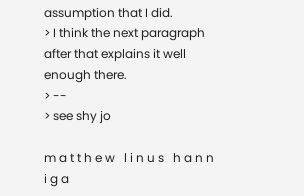assumption that I did.
> I think the next paragraph after that explains it well enough there.
> --
> see shy jo

m a t t h e w   l i n u s   h a n n i g a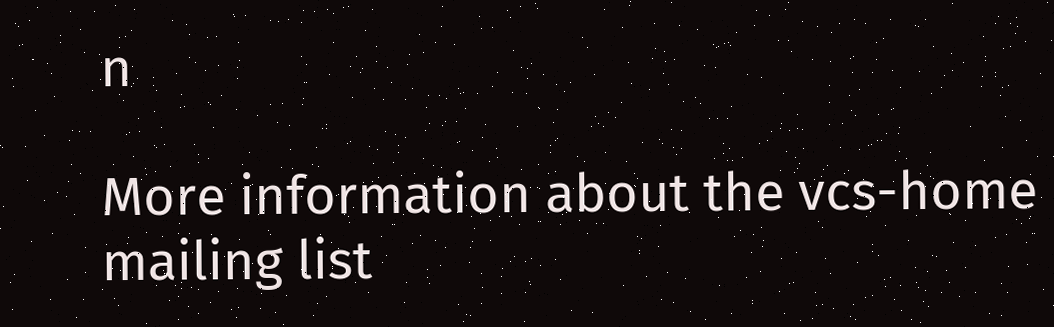n

More information about the vcs-home mailing list